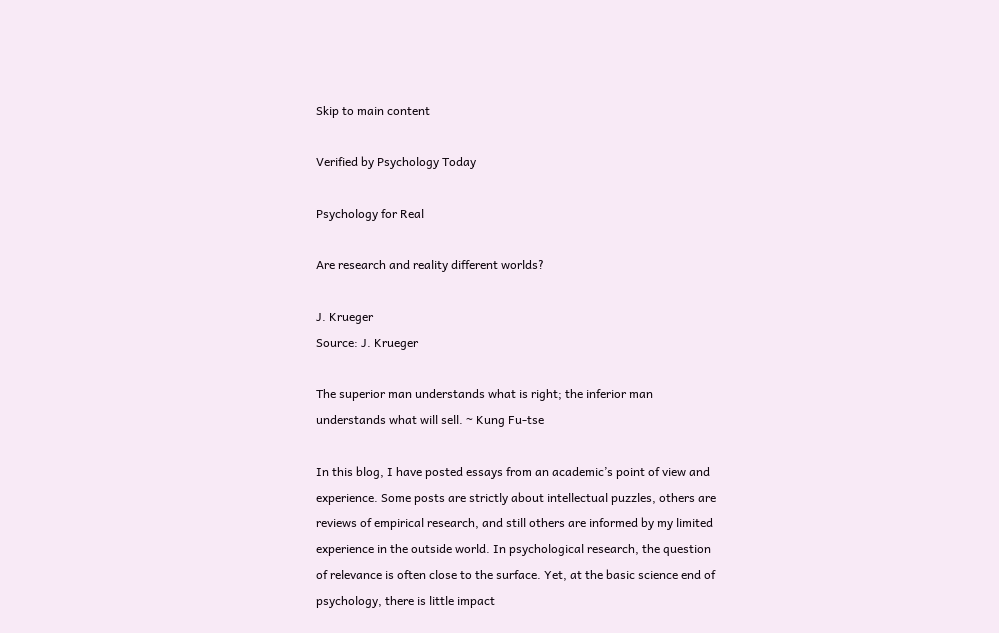Skip to main content

Verified by Psychology Today

Psychology for Real

Are research and reality different worlds?

J. Krueger
Source: J. Krueger

The superior man understands what is right; the inferior man understands what will sell. ~ Kung Fu-tse

In this blog, I have posted essays from an academic’s point of view and experience. Some posts are strictly about intellectual puzzles, others are reviews of empirical research, and still others are informed by my limited experience in the outside world. In psychological research, the question of relevance is often close to the surface. Yet, at the basic science end of psychology, there is little impact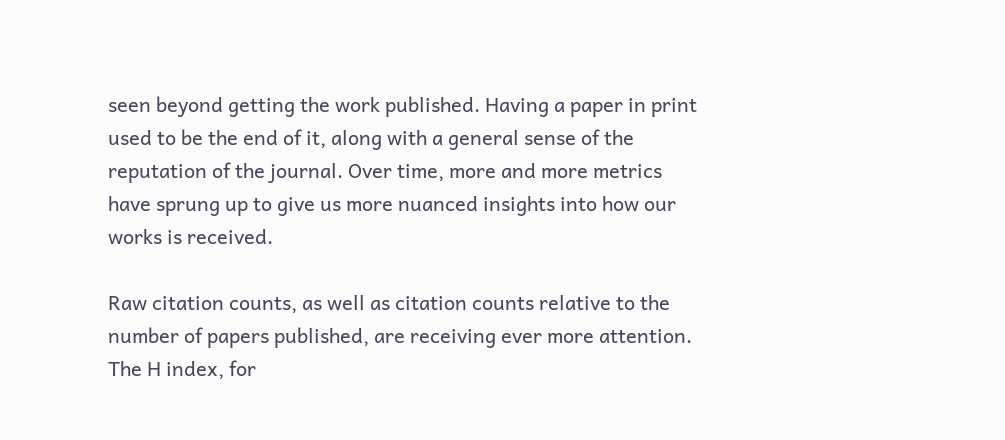seen beyond getting the work published. Having a paper in print used to be the end of it, along with a general sense of the reputation of the journal. Over time, more and more metrics have sprung up to give us more nuanced insights into how our works is received.

Raw citation counts, as well as citation counts relative to the number of papers published, are receiving ever more attention. The H index, for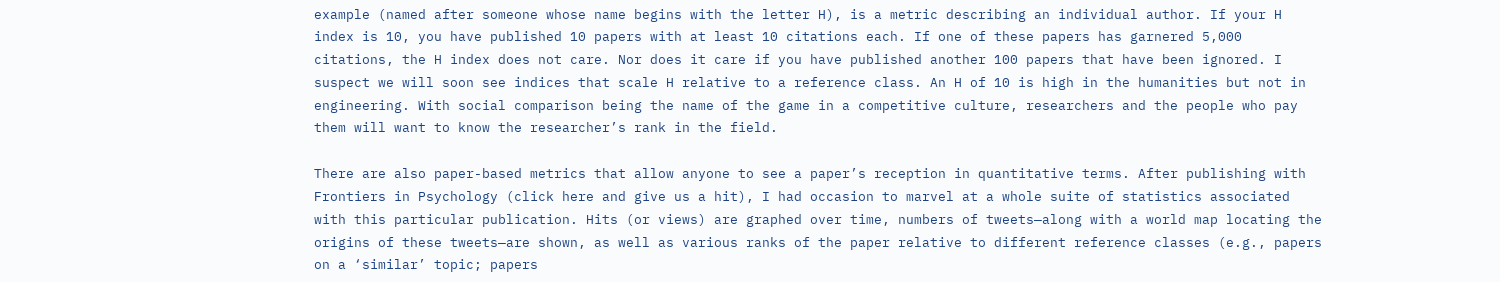example (named after someone whose name begins with the letter H), is a metric describing an individual author. If your H index is 10, you have published 10 papers with at least 10 citations each. If one of these papers has garnered 5,000 citations, the H index does not care. Nor does it care if you have published another 100 papers that have been ignored. I suspect we will soon see indices that scale H relative to a reference class. An H of 10 is high in the humanities but not in engineering. With social comparison being the name of the game in a competitive culture, researchers and the people who pay them will want to know the researcher’s rank in the field.

There are also paper-based metrics that allow anyone to see a paper’s reception in quantitative terms. After publishing with Frontiers in Psychology (click here and give us a hit), I had occasion to marvel at a whole suite of statistics associated with this particular publication. Hits (or views) are graphed over time, numbers of tweets—along with a world map locating the origins of these tweets—are shown, as well as various ranks of the paper relative to different reference classes (e.g., papers on a ‘similar’ topic; papers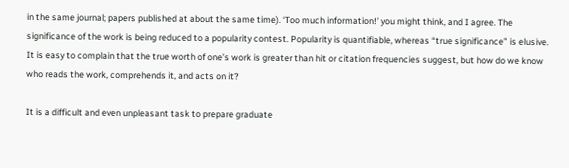in the same journal; papers published at about the same time). ‘Too much information!’ you might think, and I agree. The significance of the work is being reduced to a popularity contest. Popularity is quantifiable, whereas “true significance” is elusive. It is easy to complain that the true worth of one’s work is greater than hit or citation frequencies suggest, but how do we know who reads the work, comprehends it, and acts on it?

It is a difficult and even unpleasant task to prepare graduate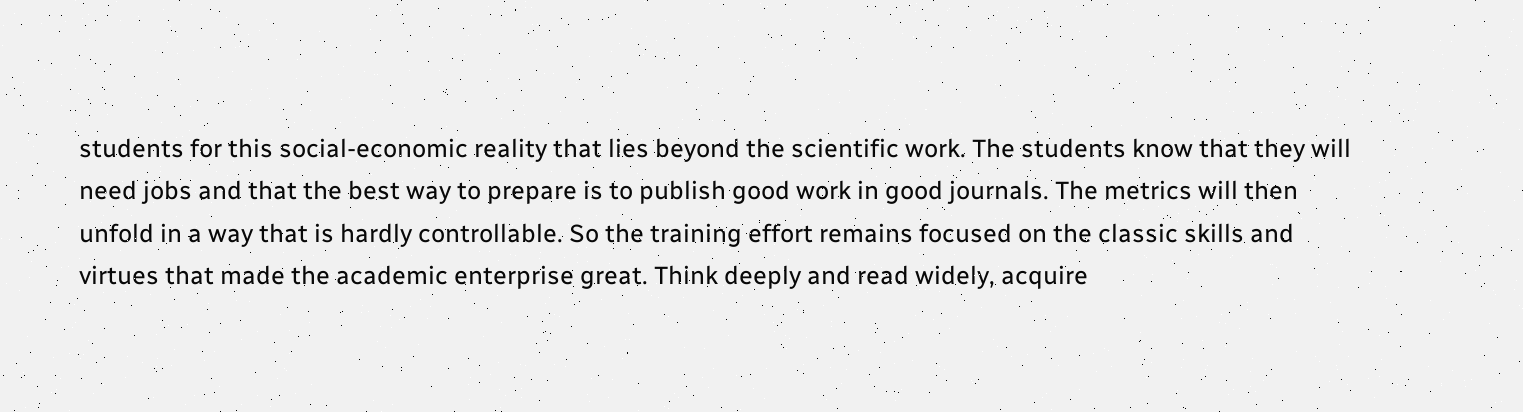students for this social-economic reality that lies beyond the scientific work. The students know that they will need jobs and that the best way to prepare is to publish good work in good journals. The metrics will then unfold in a way that is hardly controllable. So the training effort remains focused on the classic skills and virtues that made the academic enterprise great. Think deeply and read widely, acquire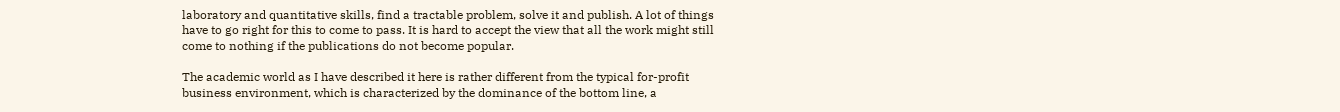laboratory and quantitative skills, find a tractable problem, solve it and publish. A lot of things have to go right for this to come to pass. It is hard to accept the view that all the work might still come to nothing if the publications do not become popular.

The academic world as I have described it here is rather different from the typical for-profit business environment, which is characterized by the dominance of the bottom line, a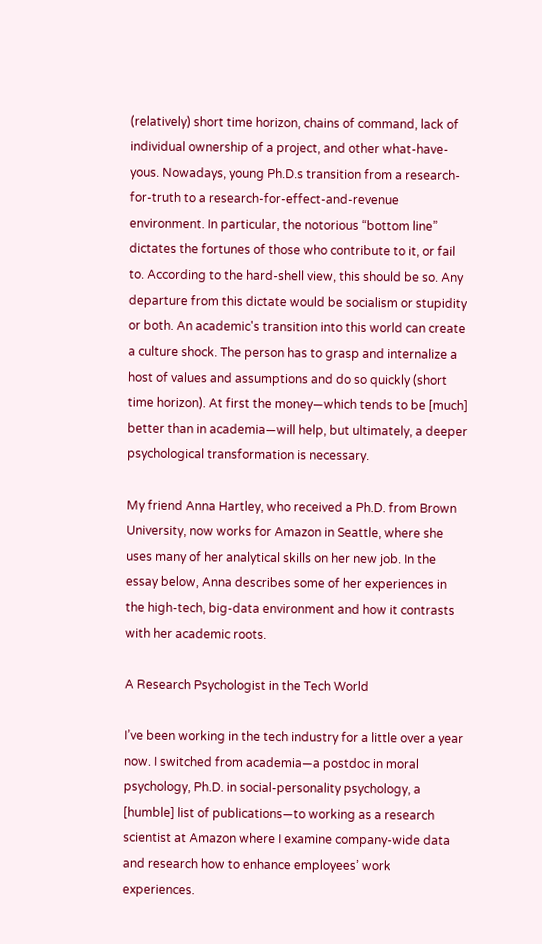(relatively) short time horizon, chains of command, lack of individual ownership of a project, and other what-have-yous. Nowadays, young Ph.D.s transition from a research-for-truth to a research-for-effect-and-revenue environment. In particular, the notorious “bottom line” dictates the fortunes of those who contribute to it, or fail to. According to the hard-shell view, this should be so. Any departure from this dictate would be socialism or stupidity or both. An academic's transition into this world can create a culture shock. The person has to grasp and internalize a host of values and assumptions and do so quickly (short time horizon). At first the money—which tends to be [much] better than in academia—will help, but ultimately, a deeper psychological transformation is necessary.

My friend Anna Hartley, who received a Ph.D. from Brown University, now works for Amazon in Seattle, where she uses many of her analytical skills on her new job. In the essay below, Anna describes some of her experiences in the high-tech, big-data environment and how it contrasts with her academic roots.

A Research Psychologist in the Tech World

I’ve been working in the tech industry for a little over a year now. I switched from academia—a postdoc in moral psychology, Ph.D. in social-personality psychology, a [humble] list of publications—to working as a research scientist at Amazon where I examine company-wide data and research how to enhance employees’ work experiences.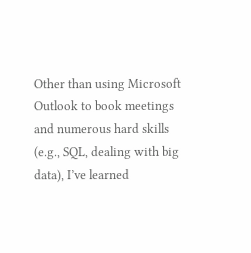Other than using Microsoft Outlook to book meetings and numerous hard skills (e.g., SQL, dealing with big data), I’ve learned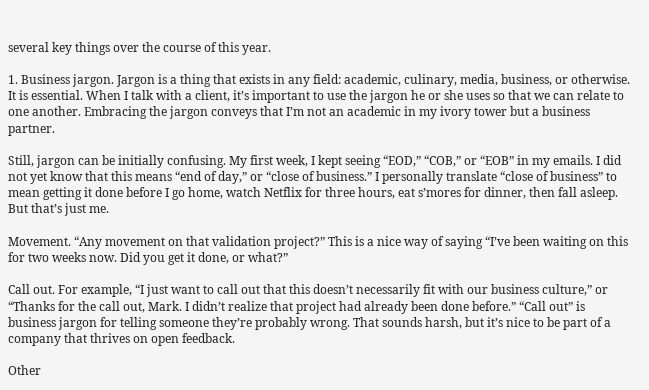several key things over the course of this year.

1. Business jargon. Jargon is a thing that exists in any field: academic, culinary, media, business, or otherwise. It is essential. When I talk with a client, it’s important to use the jargon he or she uses so that we can relate to one another. Embracing the jargon conveys that I’m not an academic in my ivory tower but a business partner.

Still, jargon can be initially confusing. My first week, I kept seeing “EOD,” “COB,” or “EOB” in my emails. I did not yet know that this means “end of day,” or “close of business.” I personally translate “close of business” to mean getting it done before I go home, watch Netflix for three hours, eat s’mores for dinner, then fall asleep. But that’s just me.

Movement. “Any movement on that validation project?” This is a nice way of saying “I’ve been waiting on this for two weeks now. Did you get it done, or what?”

Call out. For example, “I just want to call out that this doesn’t necessarily fit with our business culture,” or “Thanks for the call out, Mark. I didn’t realize that project had already been done before.” “Call out” is business jargon for telling someone they’re probably wrong. That sounds harsh, but it’s nice to be part of a company that thrives on open feedback.

Other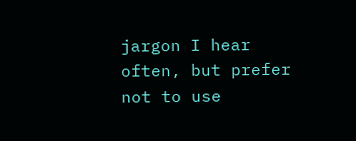jargon I hear often, but prefer not to use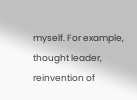myself. For example, thought leader, reinvention of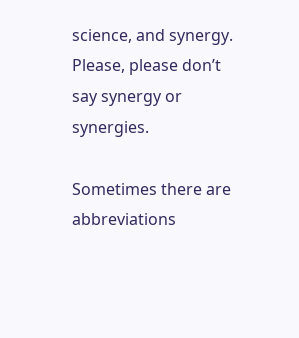science, and synergy. Please, please don’t say synergy or synergies.

Sometimes there are abbreviations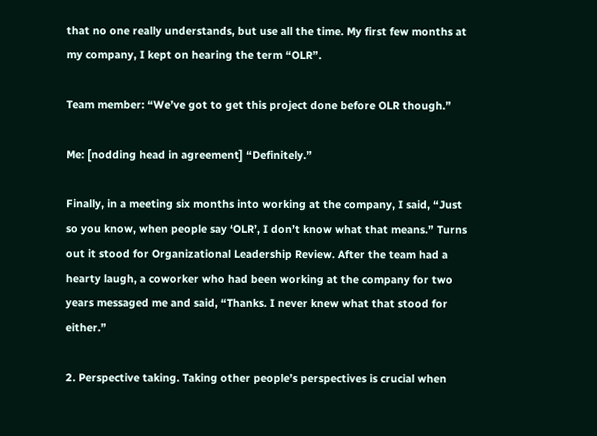that no one really understands, but use all the time. My first few months at my company, I kept on hearing the term “OLR”.

Team member: “We’ve got to get this project done before OLR though.”

Me: [nodding head in agreement] “Definitely.”

Finally, in a meeting six months into working at the company, I said, “Just so you know, when people say ‘OLR’, I don’t know what that means.” Turns out it stood for Organizational Leadership Review. After the team had a hearty laugh, a coworker who had been working at the company for two years messaged me and said, “Thanks. I never knew what that stood for either.”

2. Perspective taking. Taking other people’s perspectives is crucial when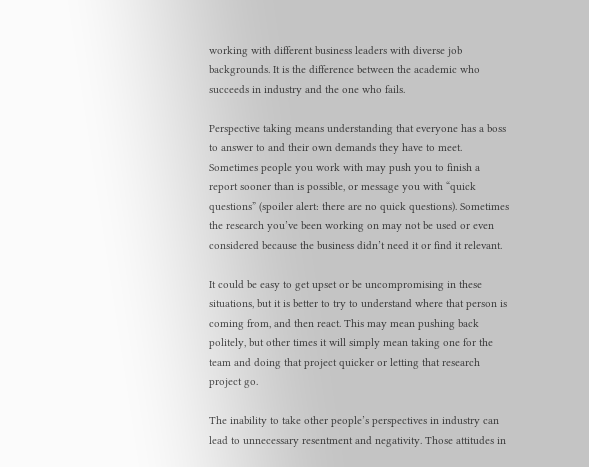working with different business leaders with diverse job backgrounds. It is the difference between the academic who succeeds in industry and the one who fails.

Perspective taking means understanding that everyone has a boss to answer to and their own demands they have to meet. Sometimes people you work with may push you to finish a report sooner than is possible, or message you with “quick questions” (spoiler alert: there are no quick questions). Sometimes the research you’ve been working on may not be used or even considered because the business didn’t need it or find it relevant.

It could be easy to get upset or be uncompromising in these situations, but it is better to try to understand where that person is coming from, and then react. This may mean pushing back politely, but other times it will simply mean taking one for the team and doing that project quicker or letting that research project go.

The inability to take other people’s perspectives in industry can lead to unnecessary resentment and negativity. Those attitudes in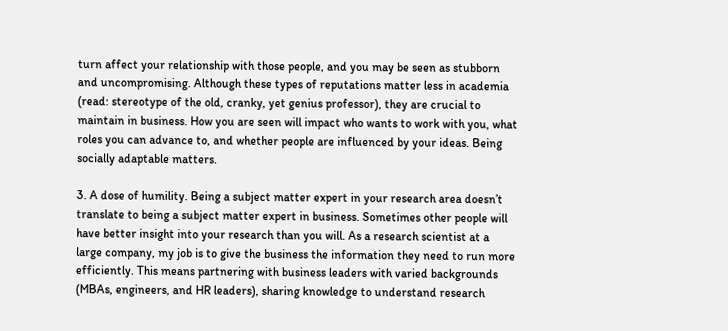turn affect your relationship with those people, and you may be seen as stubborn and uncompromising. Although these types of reputations matter less in academia (read: stereotype of the old, cranky, yet genius professor), they are crucial to maintain in business. How you are seen will impact who wants to work with you, what roles you can advance to, and whether people are influenced by your ideas. Being socially adaptable matters.

3. A dose of humility. Being a subject matter expert in your research area doesn’t translate to being a subject matter expert in business. Sometimes other people will have better insight into your research than you will. As a research scientist at a large company, my job is to give the business the information they need to run more efficiently. This means partnering with business leaders with varied backgrounds (MBAs, engineers, and HR leaders), sharing knowledge to understand research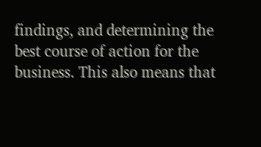findings, and determining the best course of action for the business. This also means that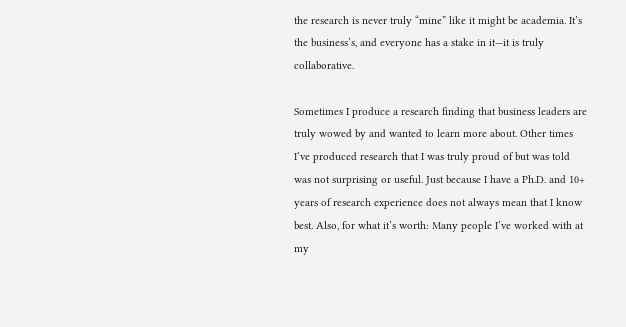the research is never truly “mine” like it might be academia. It’s the business’s, and everyone has a stake in it—it is truly collaborative.

Sometimes I produce a research finding that business leaders are truly wowed by and wanted to learn more about. Other times I’ve produced research that I was truly proud of but was told was not surprising or useful. Just because I have a Ph.D. and 10+ years of research experience does not always mean that I know best. Also, for what it’s worth: Many people I’ve worked with at my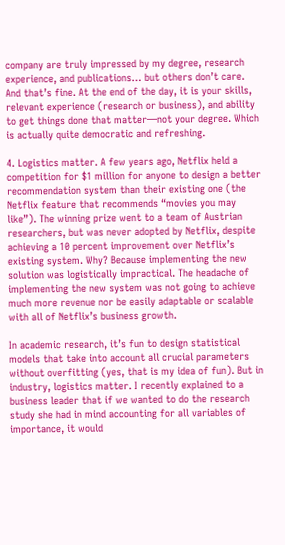company are truly impressed by my degree, research experience, and publications… but others don’t care. And that’s fine. At the end of the day, it is your skills, relevant experience (research or business), and ability to get things done that matter—not your degree. Which is actually quite democratic and refreshing.

4. Logistics matter. A few years ago, Netflix held a competition for $1 million for anyone to design a better recommendation system than their existing one (the Netflix feature that recommends “movies you may like”). The winning prize went to a team of Austrian researchers, but was never adopted by Netflix, despite achieving a 10 percent improvement over Netflix’s existing system. Why? Because implementing the new solution was logistically impractical. The headache of implementing the new system was not going to achieve much more revenue nor be easily adaptable or scalable with all of Netflix’s business growth.

In academic research, it’s fun to design statistical models that take into account all crucial parameters without overfitting (yes, that is my idea of fun). But in industry, logistics matter. I recently explained to a business leader that if we wanted to do the research study she had in mind accounting for all variables of importance, it would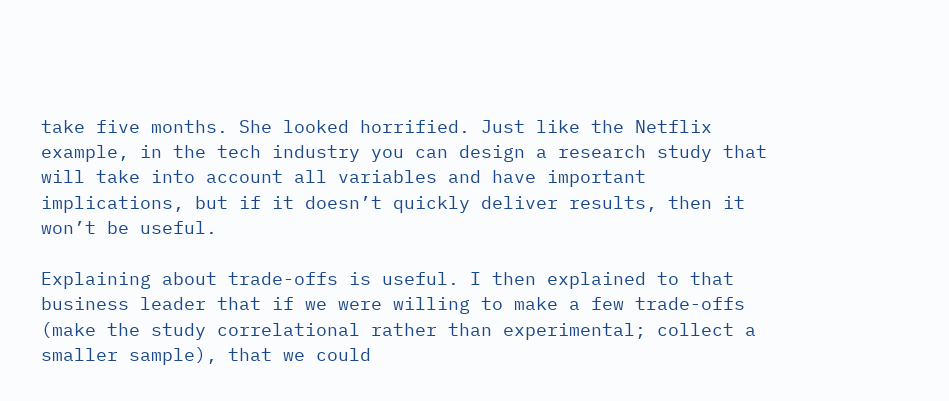take five months. She looked horrified. Just like the Netflix example, in the tech industry you can design a research study that will take into account all variables and have important implications, but if it doesn’t quickly deliver results, then it won’t be useful.

Explaining about trade-offs is useful. I then explained to that business leader that if we were willing to make a few trade-offs (make the study correlational rather than experimental; collect a smaller sample), that we could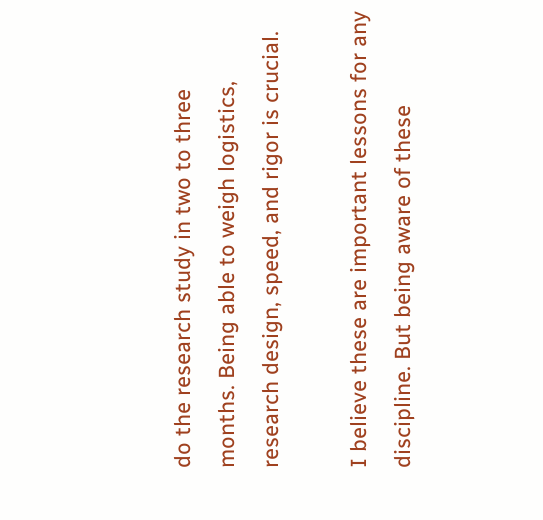do the research study in two to three months. Being able to weigh logistics, research design, speed, and rigor is crucial.

I believe these are important lessons for any discipline. But being aware of these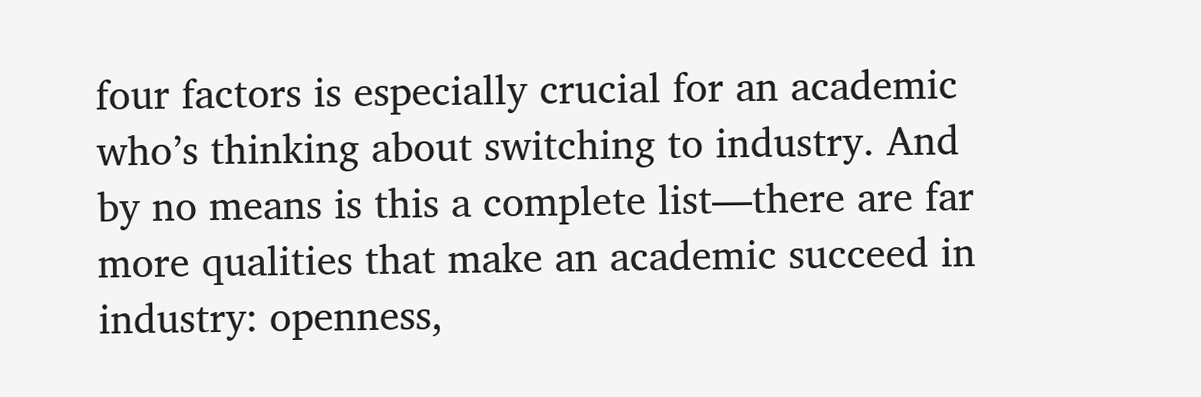four factors is especially crucial for an academic who’s thinking about switching to industry. And by no means is this a complete list—there are far more qualities that make an academic succeed in industry: openness,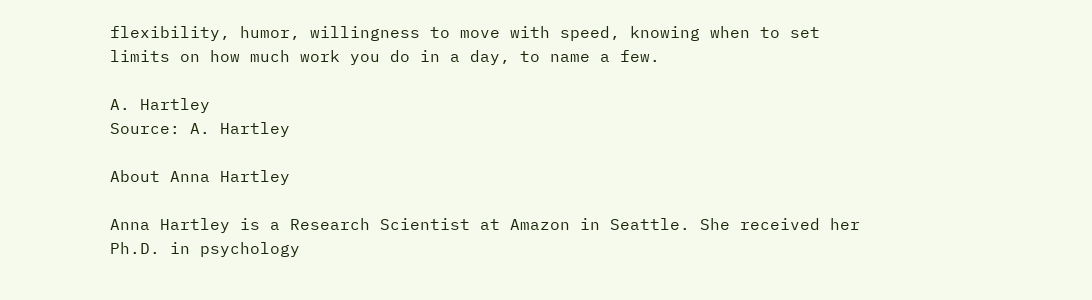flexibility, humor, willingness to move with speed, knowing when to set limits on how much work you do in a day, to name a few.

A. Hartley
Source: A. Hartley

About Anna Hartley

Anna Hartley is a Research Scientist at Amazon in Seattle. She received her Ph.D. in psychology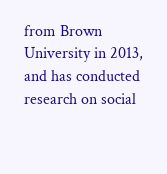from Brown University in 2013, and has conducted research on social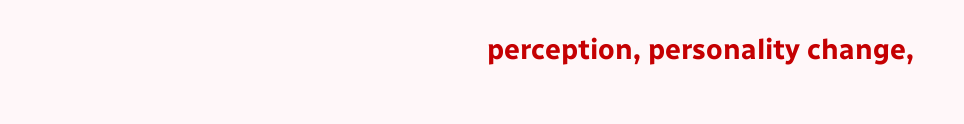perception, personality change,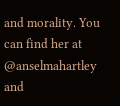and morality. You can find her at @anselmahartley and